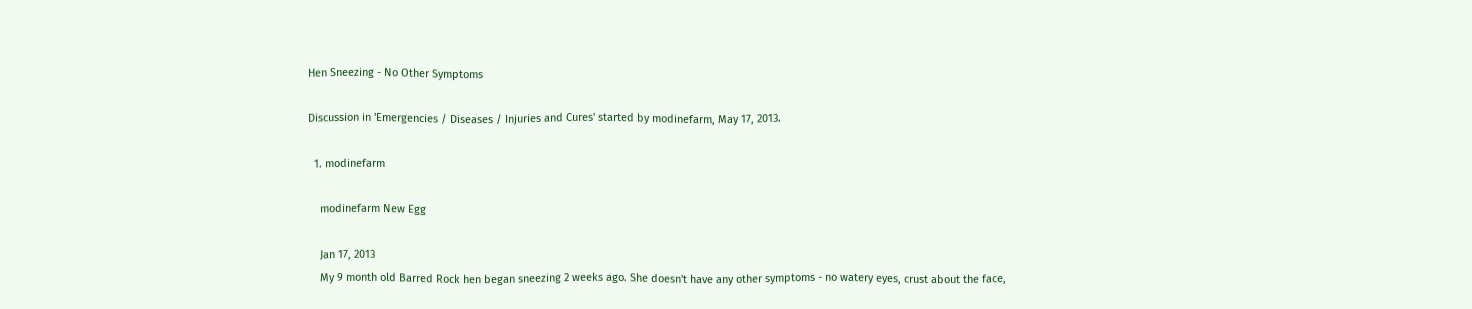Hen Sneezing - No Other Symptoms

Discussion in 'Emergencies / Diseases / Injuries and Cures' started by modinefarm, May 17, 2013.

  1. modinefarm

    modinefarm New Egg

    Jan 17, 2013
    My 9 month old Barred Rock hen began sneezing 2 weeks ago. She doesn't have any other symptoms - no watery eyes, crust about the face,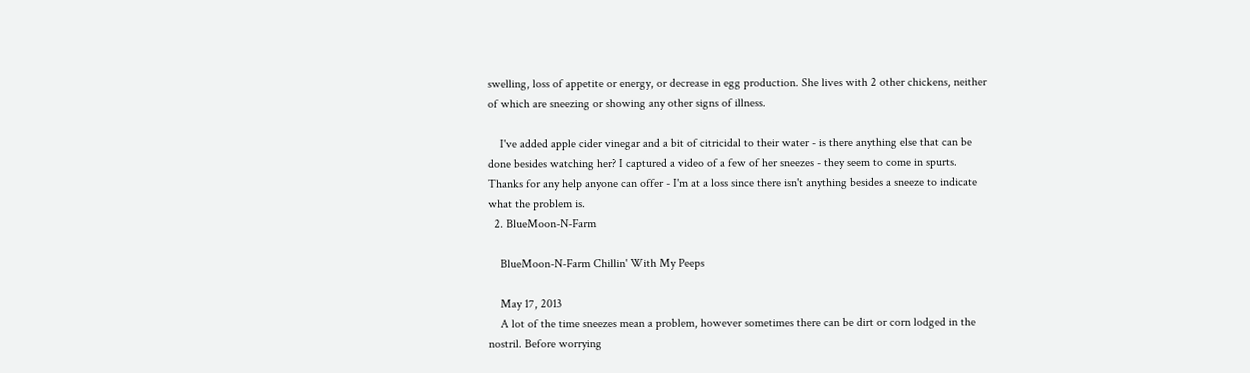swelling, loss of appetite or energy, or decrease in egg production. She lives with 2 other chickens, neither of which are sneezing or showing any other signs of illness.

    I've added apple cider vinegar and a bit of citricidal to their water - is there anything else that can be done besides watching her? I captured a video of a few of her sneezes - they seem to come in spurts. Thanks for any help anyone can offer - I'm at a loss since there isn't anything besides a sneeze to indicate what the problem is.
  2. BlueMoon-N-Farm

    BlueMoon-N-Farm Chillin' With My Peeps

    May 17, 2013
    A lot of the time sneezes mean a problem, however sometimes there can be dirt or corn lodged in the nostril. Before worrying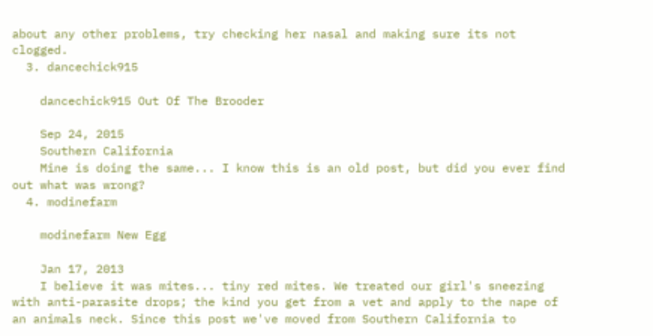about any other problems, try checking her nasal and making sure its not clogged.
  3. dancechick915

    dancechick915 Out Of The Brooder

    Sep 24, 2015
    Southern California
    Mine is doing the same... I know this is an old post, but did you ever find out what was wrong?
  4. modinefarm

    modinefarm New Egg

    Jan 17, 2013
    I believe it was mites... tiny red mites. We treated our girl's sneezing with anti-parasite drops; the kind you get from a vet and apply to the nape of an animals neck. Since this post we've moved from Southern California to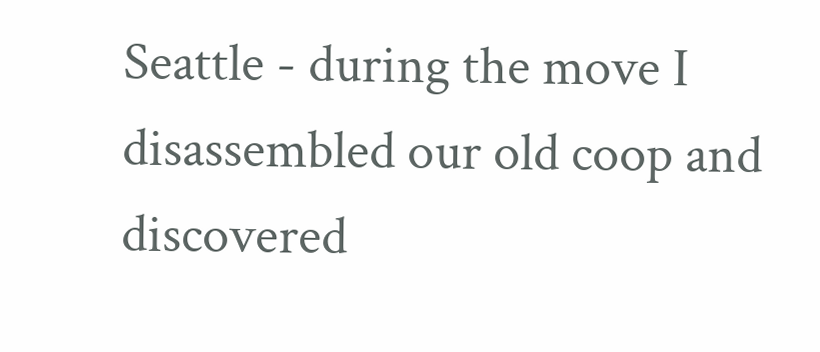Seattle - during the move I disassembled our old coop and discovered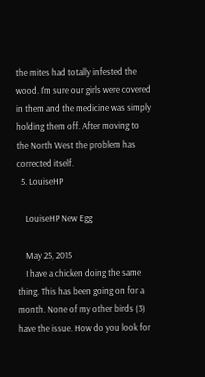the mites had totally infested the wood. I'm sure our girls were covered in them and the medicine was simply holding them off. After moving to the North West the problem has corrected itself.
  5. LouiseHP

    LouiseHP New Egg

    May 25, 2015
    I have a chicken doing the same thing. This has been going on for a month. None of my other birds (3) have the issue. How do you look for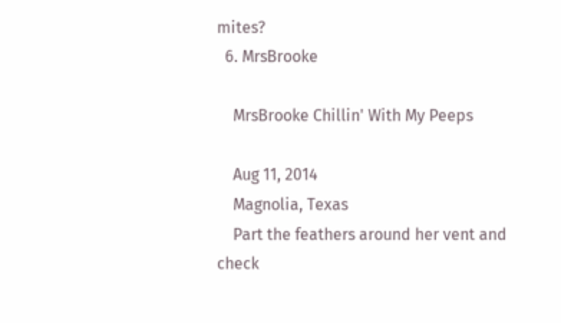mites?
  6. MrsBrooke

    MrsBrooke Chillin' With My Peeps

    Aug 11, 2014
    Magnolia, Texas
    Part the feathers around her vent and check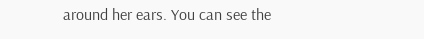around her ears. You can see the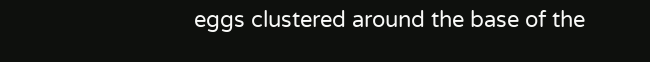eggs clustered around the base of the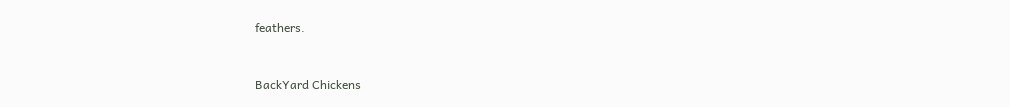feathers.


BackYard Chickens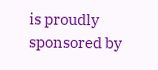is proudly sponsored by